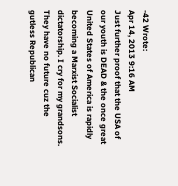-42 Wrote:
Apr 14, 2013 9:16 AM
Just further proof that the USA of our youth is DEAD & the once great United States of America is rapidly becoming a Marxist Socialist dictatorship. I cry for my grandsons. They have no future cuz the gutless Republican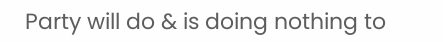Party will do & is doing nothing to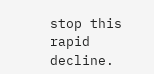stop this rapid decline.